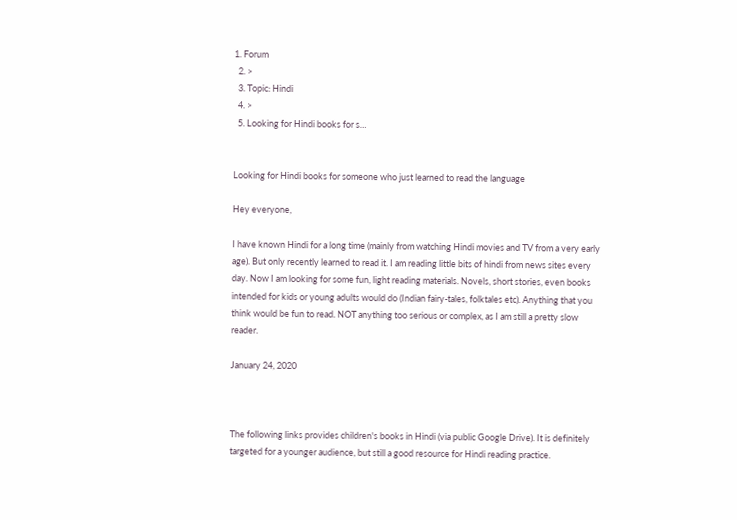1. Forum
  2. >
  3. Topic: Hindi
  4. >
  5. Looking for Hindi books for s…


Looking for Hindi books for someone who just learned to read the language

Hey everyone,

I have known Hindi for a long time (mainly from watching Hindi movies and TV from a very early age). But only recently learned to read it. I am reading little bits of hindi from news sites every day. Now I am looking for some fun, light reading materials. Novels, short stories, even books intended for kids or young adults would do (Indian fairy-tales, folktales etc). Anything that you think would be fun to read. NOT anything too serious or complex, as I am still a pretty slow reader.

January 24, 2020



The following links provides children's books in Hindi (via public Google Drive). It is definitely targeted for a younger audience, but still a good resource for Hindi reading practice.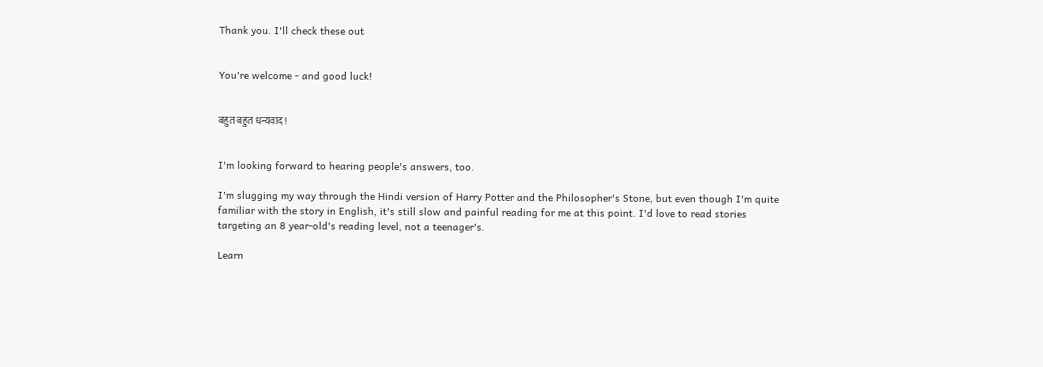Thank you. I'll check these out


You're welcome - and good luck!


बहुत बहुत धन्यवाद !


I'm looking forward to hearing people's answers, too.

I'm slugging my way through the Hindi version of Harry Potter and the Philosopher's Stone, but even though I'm quite familiar with the story in English, it's still slow and painful reading for me at this point. I'd love to read stories targeting an 8 year-old's reading level, not a teenager's.

Learn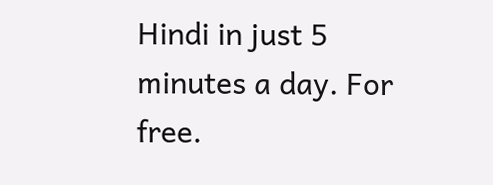Hindi in just 5 minutes a day. For free.